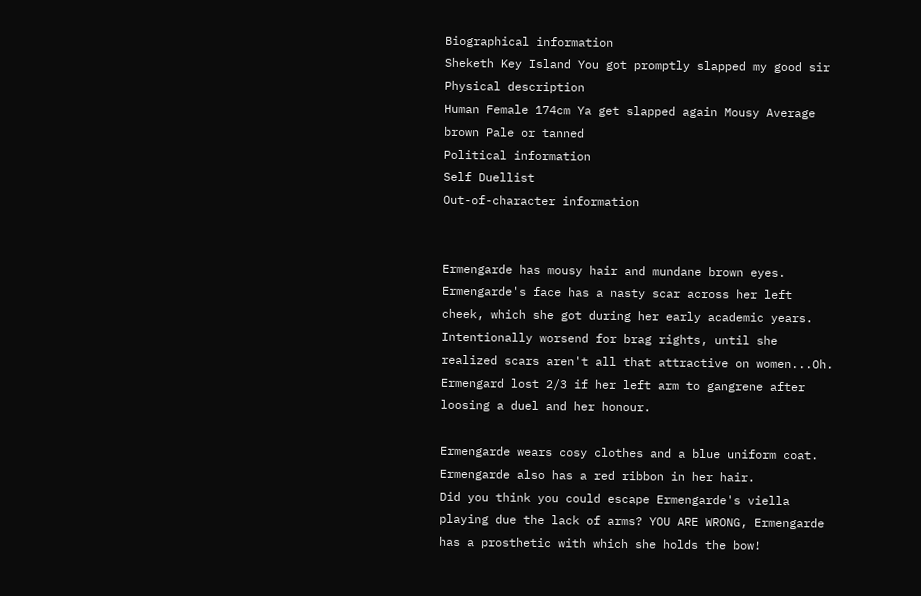Biographical information
Sheketh Key Island You got promptly slapped my good sir
Physical description
Human Female 174cm Ya get slapped again Mousy Average brown Pale or tanned
Political information
Self Duellist
Out-of-character information


Ermengarde has mousy hair and mundane brown eyes.
Ermengarde's face has a nasty scar across her left cheek, which she got during her early academic years. Intentionally worsend for brag rights, until she realized scars aren't all that attractive on women...Oh.
Ermengard lost 2/3 if her left arm to gangrene after loosing a duel and her honour.

Ermengarde wears cosy clothes and a blue uniform coat. Ermengarde also has a red ribbon in her hair.
Did you think you could escape Ermengarde's viella playing due the lack of arms? YOU ARE WRONG, Ermengarde has a prosthetic with which she holds the bow!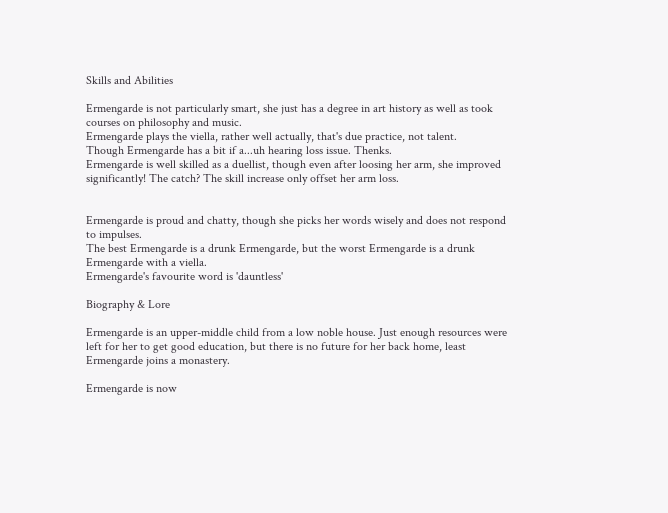Skills and Abilities

Ermengarde is not particularly smart, she just has a degree in art history as well as took courses on philosophy and music.
Ermengarde plays the viella, rather well actually, that's due practice, not talent.
Though Ermengarde has a bit if a...uh hearing loss issue. Thenks.
Ermengarde is well skilled as a duellist, though even after loosing her arm, she improved significantly! The catch? The skill increase only offset her arm loss.


Ermengarde is proud and chatty, though she picks her words wisely and does not respond to impulses.
The best Ermengarde is a drunk Ermengarde, but the worst Ermengarde is a drunk Ermengarde with a viella.
Ermengarde's favourite word is 'dauntless'

Biography & Lore

Ermengarde is an upper-middle child from a low noble house. Just enough resources were left for her to get good education, but there is no future for her back home, least Ermengarde joins a monastery.

Ermengarde is now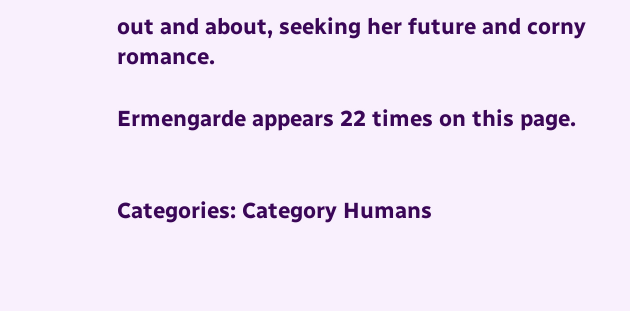out and about, seeking her future and corny romance.

Ermengarde appears 22 times on this page.


Categories: Category Humans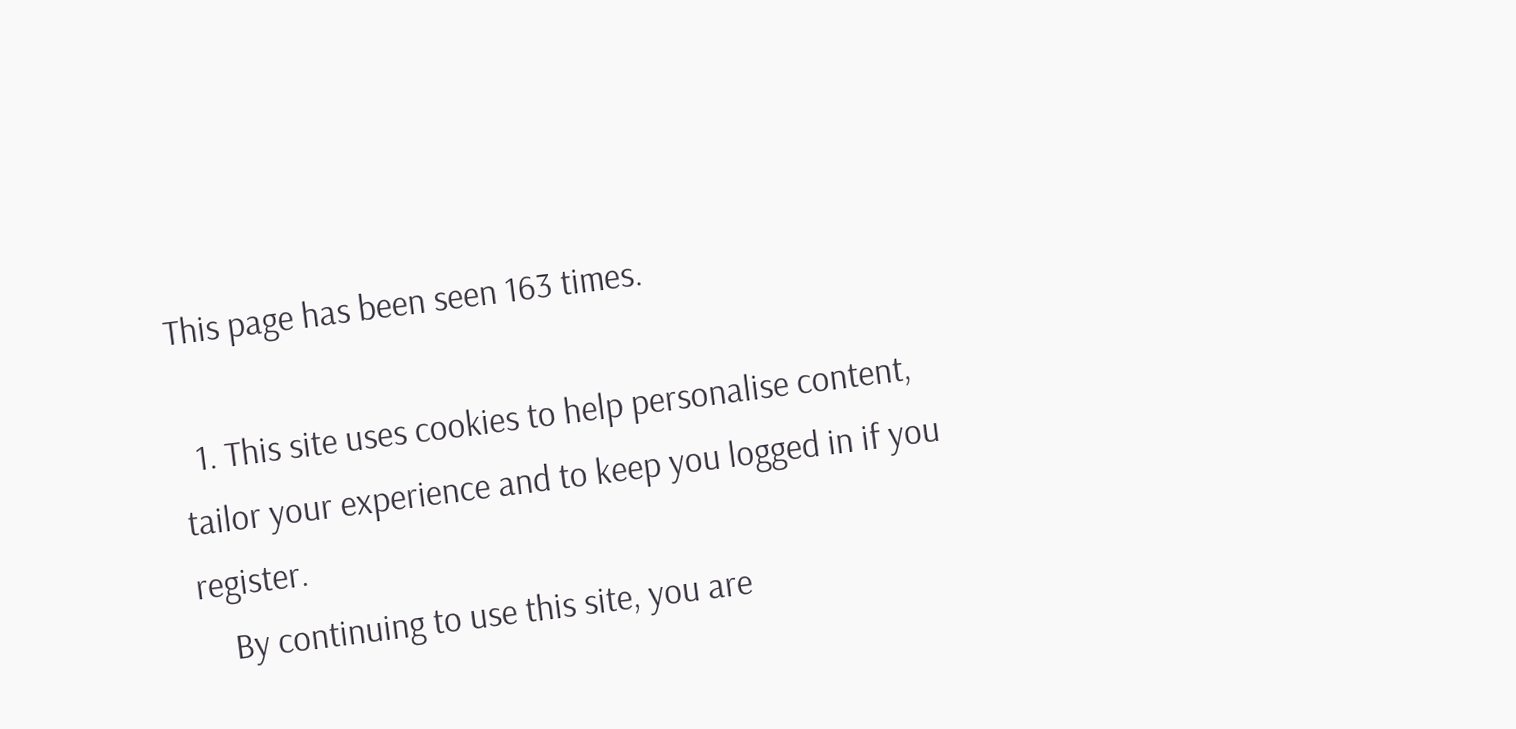This page has been seen 163 times.

  1. This site uses cookies to help personalise content, tailor your experience and to keep you logged in if you register.
    By continuing to use this site, you are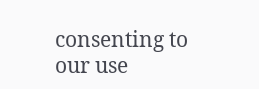consenting to our use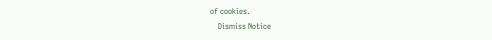of cookies.
    Dismiss Notice